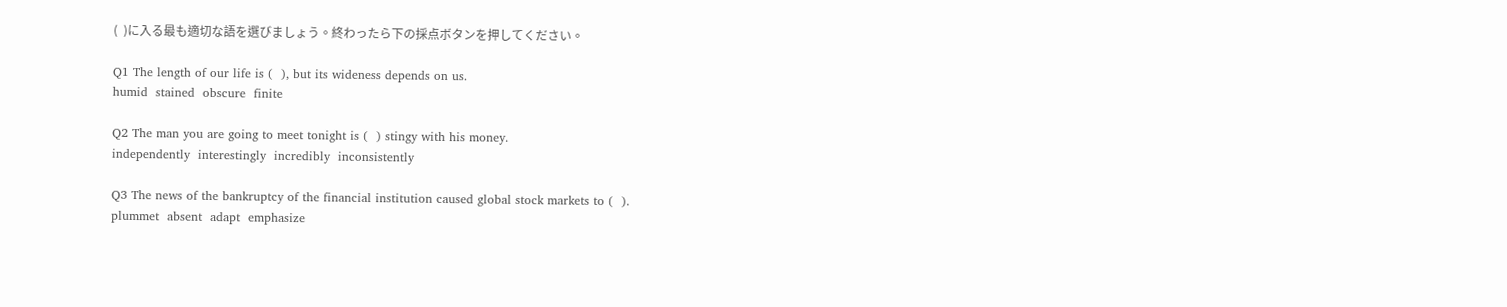(  )に入る最も適切な語を選びましょう。終わったら下の採点ボタンを押してください。

Q1 The length of our life is (  ), but its wideness depends on us.
humid  stained  obscure  finite

Q2 The man you are going to meet tonight is (  ) stingy with his money.
independently  interestingly  incredibly  inconsistently

Q3 The news of the bankruptcy of the financial institution caused global stock markets to (  ).
plummet  absent  adapt  emphasize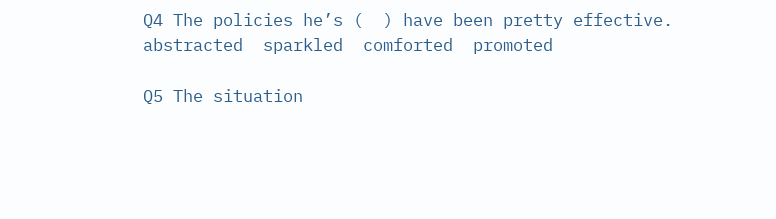Q4 The policies he’s (  ) have been pretty effective.
abstracted  sparkled  comforted  promoted

Q5 The situation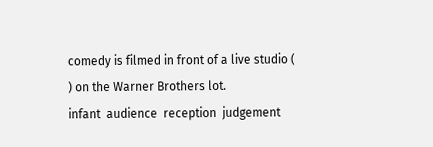comedy is filmed in front of a live studio (  ) on the Warner Brothers lot.
infant  audience  reception  judgement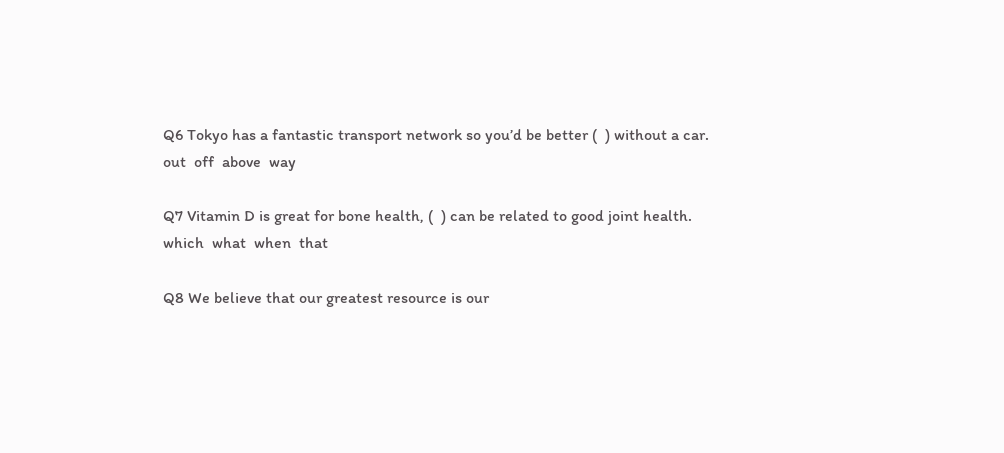Q6 Tokyo has a fantastic transport network so you’d be better (  ) without a car.
out  off  above  way

Q7 Vitamin D is great for bone health, (  ) can be related to good joint health.
which  what  when  that

Q8 We believe that our greatest resource is our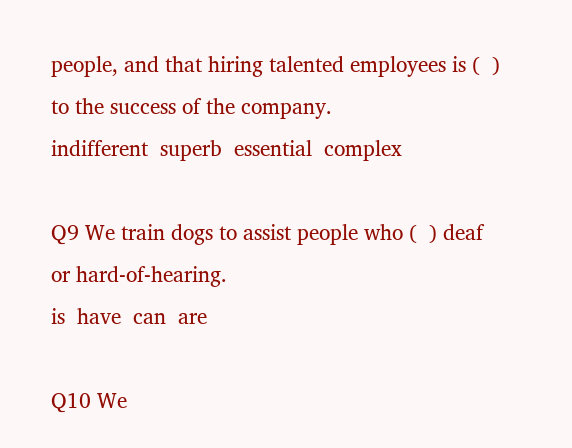people, and that hiring talented employees is (  ) to the success of the company.
indifferent  superb  essential  complex

Q9 We train dogs to assist people who (  ) deaf or hard-of-hearing.
is  have  can  are

Q10 We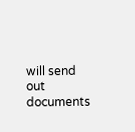will send out documents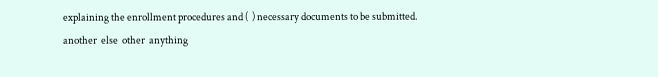explaining the enrollment procedures and (  ) necessary documents to be submitted.
another  else  other  anything